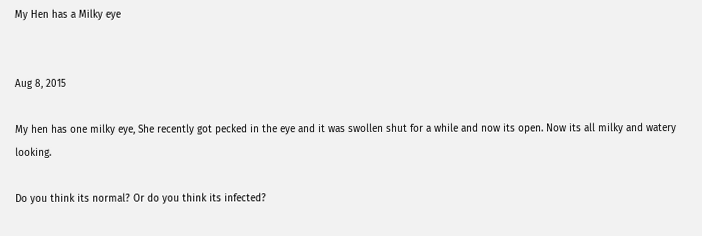My Hen has a Milky eye


Aug 8, 2015

My hen has one milky eye, She recently got pecked in the eye and it was swollen shut for a while and now its open. Now its all milky and watery looking.

Do you think its normal? Or do you think its infected?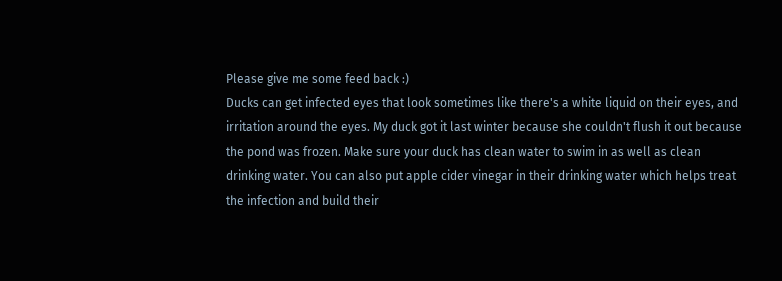Please give me some feed back :)
Ducks can get infected eyes that look sometimes like there's a white liquid on their eyes, and irritation around the eyes. My duck got it last winter because she couldn't flush it out because the pond was frozen. Make sure your duck has clean water to swim in as well as clean drinking water. You can also put apple cider vinegar in their drinking water which helps treat the infection and build their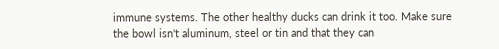immune systems. The other healthy ducks can drink it too. Make sure the bowl isn't aluminum, steel or tin and that they can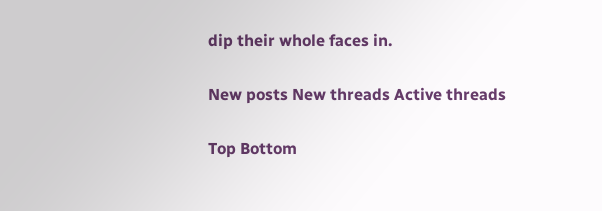dip their whole faces in.

New posts New threads Active threads

Top Bottom